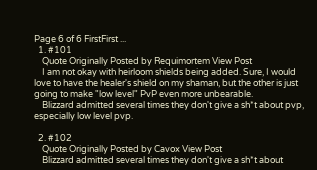Page 6 of 6 FirstFirst ...
  1. #101
    Quote Originally Posted by Requimortem View Post
    I am not okay with heirloom shields being added. Sure, I would love to have the healer's shield on my shaman, but the other is just going to make "low level" PvP even more unbearable.
    Blizzard admitted several times they don't give a sh*t about pvp, especially low level pvp.

  2. #102
    Quote Originally Posted by Cavox View Post
    Blizzard admitted several times they don't give a sh*t about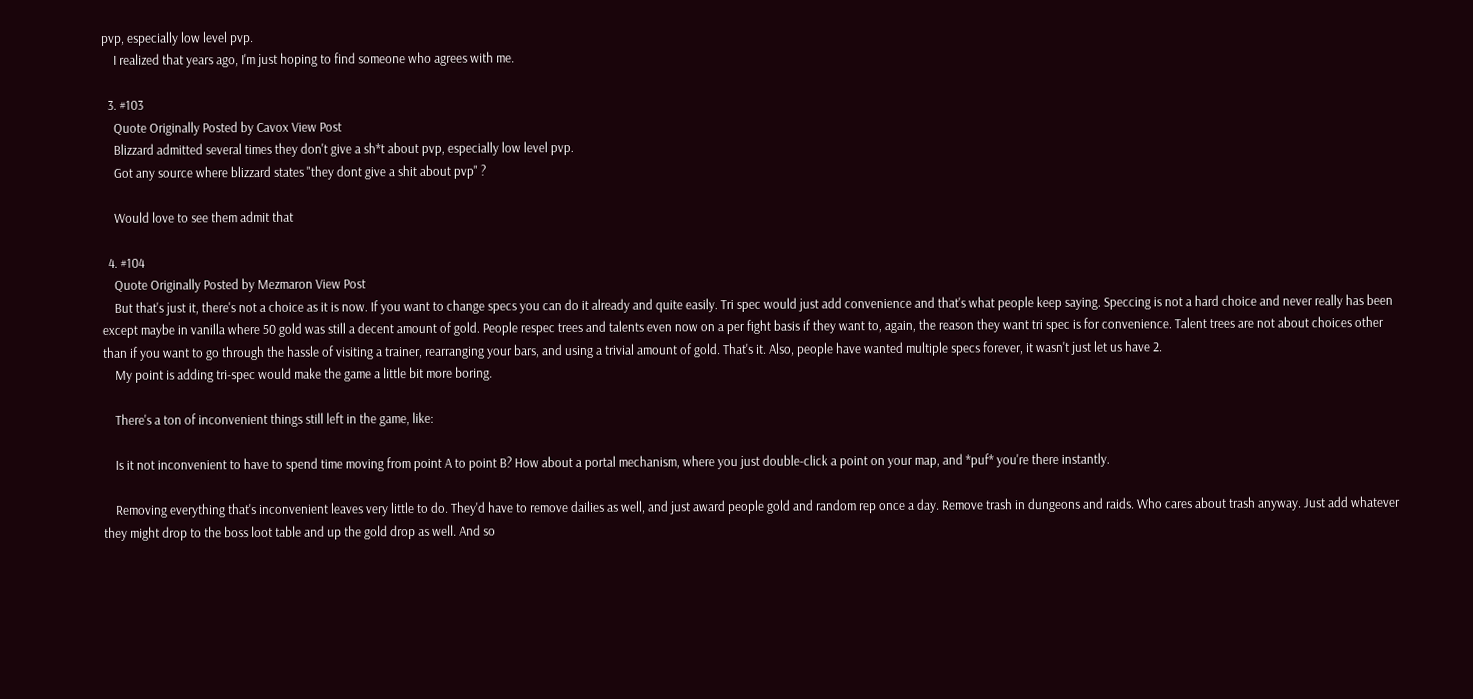pvp, especially low level pvp.
    I realized that years ago, I'm just hoping to find someone who agrees with me.

  3. #103
    Quote Originally Posted by Cavox View Post
    Blizzard admitted several times they don't give a sh*t about pvp, especially low level pvp.
    Got any source where blizzard states "they dont give a shit about pvp" ?

    Would love to see them admit that

  4. #104
    Quote Originally Posted by Mezmaron View Post
    But that's just it, there's not a choice as it is now. If you want to change specs you can do it already and quite easily. Tri spec would just add convenience and that's what people keep saying. Speccing is not a hard choice and never really has been except maybe in vanilla where 50 gold was still a decent amount of gold. People respec trees and talents even now on a per fight basis if they want to, again, the reason they want tri spec is for convenience. Talent trees are not about choices other than if you want to go through the hassle of visiting a trainer, rearranging your bars, and using a trivial amount of gold. That's it. Also, people have wanted multiple specs forever, it wasn't just let us have 2.
    My point is adding tri-spec would make the game a little bit more boring.

    There's a ton of inconvenient things still left in the game, like:

    Is it not inconvenient to have to spend time moving from point A to point B? How about a portal mechanism, where you just double-click a point on your map, and *puf* you're there instantly.

    Removing everything that's inconvenient leaves very little to do. They'd have to remove dailies as well, and just award people gold and random rep once a day. Remove trash in dungeons and raids. Who cares about trash anyway. Just add whatever they might drop to the boss loot table and up the gold drop as well. And so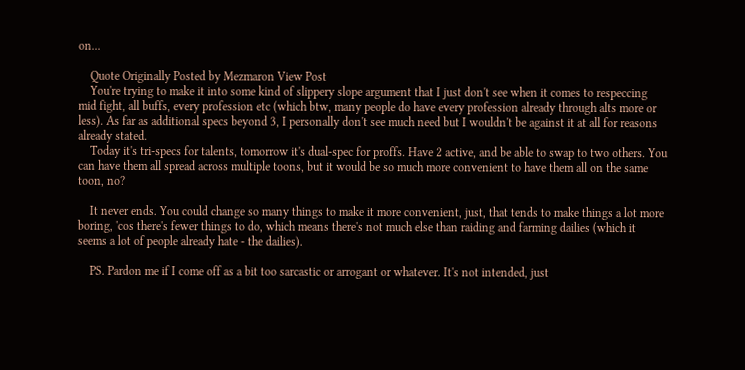on...

    Quote Originally Posted by Mezmaron View Post
    You're trying to make it into some kind of slippery slope argument that I just don't see when it comes to respeccing mid fight, all buffs, every profession etc (which btw, many people do have every profession already through alts more or less). As far as additional specs beyond 3, I personally don't see much need but I wouldn't be against it at all for reasons already stated.
    Today it's tri-specs for talents, tomorrow it's dual-spec for proffs. Have 2 active, and be able to swap to two others. You can have them all spread across multiple toons, but it would be so much more convenient to have them all on the same toon, no?

    It never ends. You could change so many things to make it more convenient, just, that tends to make things a lot more boring, 'cos there's fewer things to do, which means there's not much else than raiding and farming dailies (which it seems a lot of people already hate - the dailies).

    PS. Pardon me if I come off as a bit too sarcastic or arrogant or whatever. It's not intended, just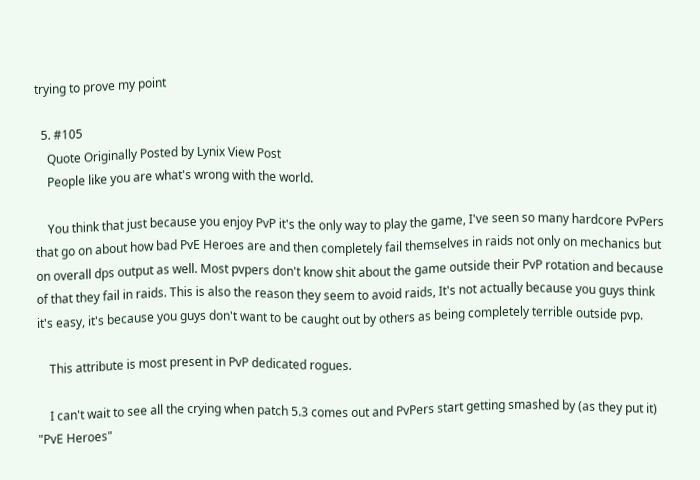trying to prove my point

  5. #105
    Quote Originally Posted by Lynix View Post
    People like you are what's wrong with the world.

    You think that just because you enjoy PvP it's the only way to play the game, I've seen so many hardcore PvPers that go on about how bad PvE Heroes are and then completely fail themselves in raids not only on mechanics but on overall dps output as well. Most pvpers don't know shit about the game outside their PvP rotation and because of that they fail in raids. This is also the reason they seem to avoid raids, It's not actually because you guys think it's easy, it's because you guys don't want to be caught out by others as being completely terrible outside pvp.

    This attribute is most present in PvP dedicated rogues.

    I can't wait to see all the crying when patch 5.3 comes out and PvPers start getting smashed by (as they put it) "PvE Heroes"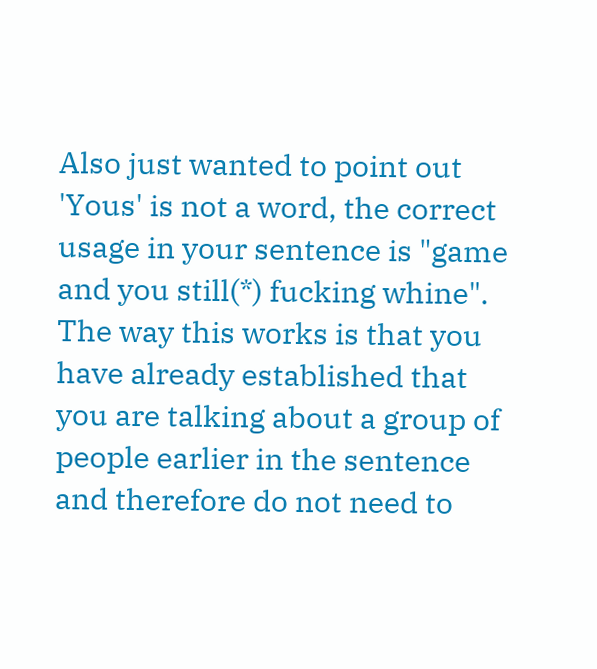Also just wanted to point out 'Yous' is not a word, the correct usage in your sentence is "game and you still(*) fucking whine". The way this works is that you have already established that you are talking about a group of people earlier in the sentence and therefore do not need to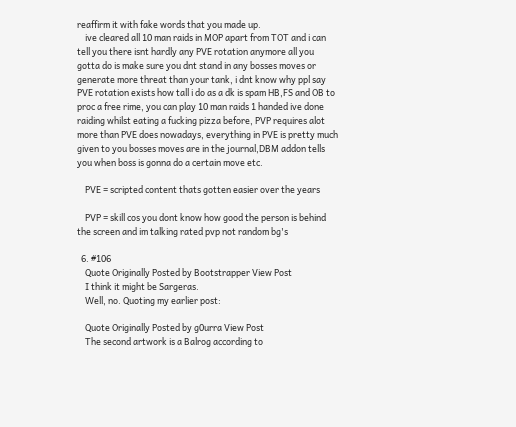reaffirm it with fake words that you made up.
    ive cleared all 10 man raids in MOP apart from TOT and i can tell you there isnt hardly any PVE rotation anymore all you gotta do is make sure you dnt stand in any bosses moves or generate more threat than your tank, i dnt know why ppl say PVE rotation exists how tall i do as a dk is spam HB,FS and OB to proc a free rime, you can play 10 man raids 1 handed ive done raiding whilst eating a fucking pizza before, PVP requires alot more than PVE does nowadays, everything in PVE is pretty much given to you bosses moves are in the journal,DBM addon tells you when boss is gonna do a certain move etc.

    PVE = scripted content thats gotten easier over the years

    PVP = skill cos you dont know how good the person is behind the screen and im talking rated pvp not random bg's

  6. #106
    Quote Originally Posted by Bootstrapper View Post
    I think it might be Sargeras.
    Well, no. Quoting my earlier post:

    Quote Originally Posted by g0urra View Post
    The second artwork is a Balrog according to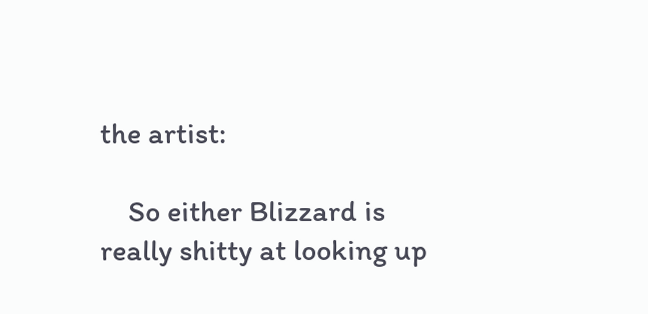the artist:

    So either Blizzard is really shitty at looking up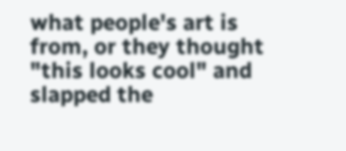what people's art is from, or they thought "this looks cool" and slapped the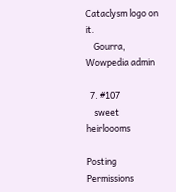Cataclysm logo on it.
    Gourra, Wowpedia admin

  7. #107
    sweet heirloooms

Posting Permissions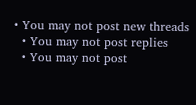• You may not post new threads
  • You may not post replies
  • You may not post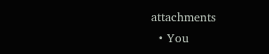attachments
  • You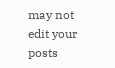may not edit your posts